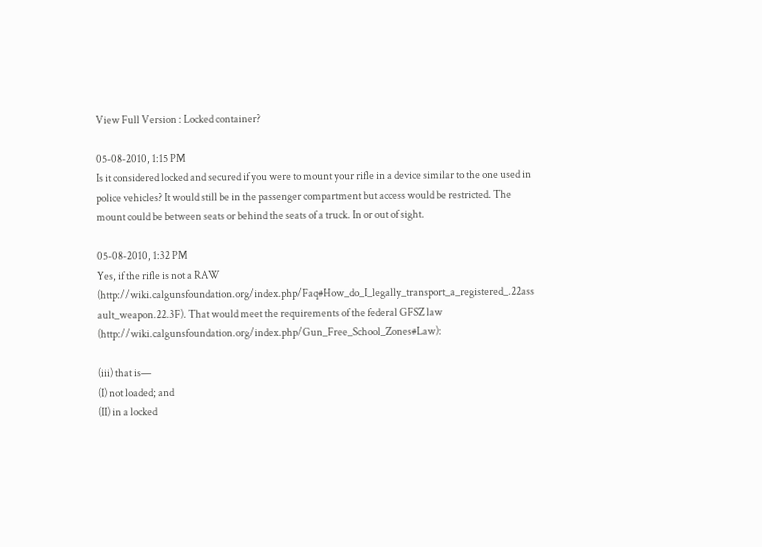View Full Version : Locked container?

05-08-2010, 1:15 PM
Is it considered locked and secured if you were to mount your rifle in a device similar to the one used in police vehicles? It would still be in the passenger compartment but access would be restricted. The mount could be between seats or behind the seats of a truck. In or out of sight.

05-08-2010, 1:32 PM
Yes, if the rifle is not a RAW (http://wiki.calgunsfoundation.org/index.php/Faq#How_do_I_legally_transport_a_registered_.22ass ault_weapon.22.3F). That would meet the requirements of the federal GFSZ law (http://wiki.calgunsfoundation.org/index.php/Gun_Free_School_Zones#Law):

(iii) that is—
(I) not loaded; and
(II) in a locked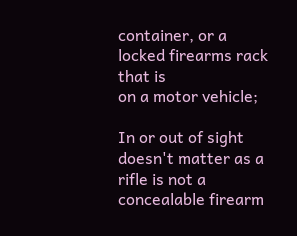container, or a locked firearms rack that is
on a motor vehicle;

In or out of sight doesn't matter as a rifle is not a concealable firearm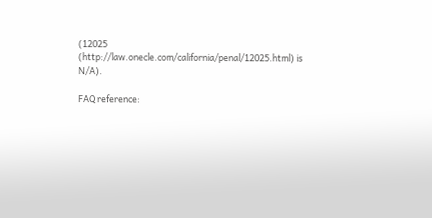(12025 (http://law.onecle.com/california/penal/12025.html) is N/A).

FAQ reference: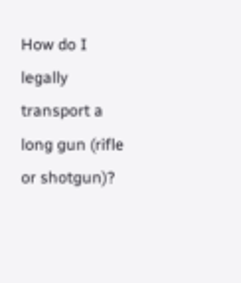How do I legally transport a long gun (rifle or shotgun)?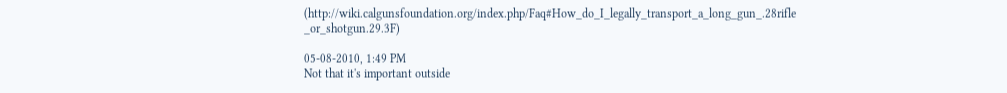(http://wiki.calgunsfoundation.org/index.php/Faq#How_do_I_legally_transport_a_long_gun_.28rifle _or_shotgun.29.3F)

05-08-2010, 1:49 PM
Not that it's important outside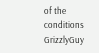of the conditions GrizzlyGuy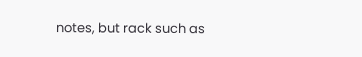notes, but rack such as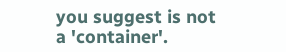you suggest is not a 'container'.